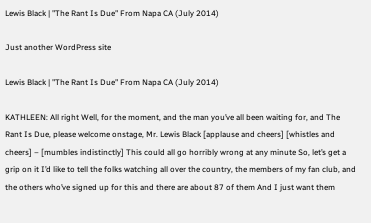Lewis Black | "The Rant Is Due" From Napa CA (July 2014)

Just another WordPress site

Lewis Black | "The Rant Is Due" From Napa CA (July 2014)

KATHLEEN: All right Well, for the moment, and the man you’ve all been waiting for, and The Rant Is Due, please welcome onstage, Mr. Lewis Black [applause and cheers] [whistles and cheers] – [mumbles indistinctly] This could all go horribly wrong at any minute So, let’s get a grip on it I’d like to tell the folks watching all over the country, the members of my fan club, and the others who’ve signed up for this and there are about 87 of them And I just want them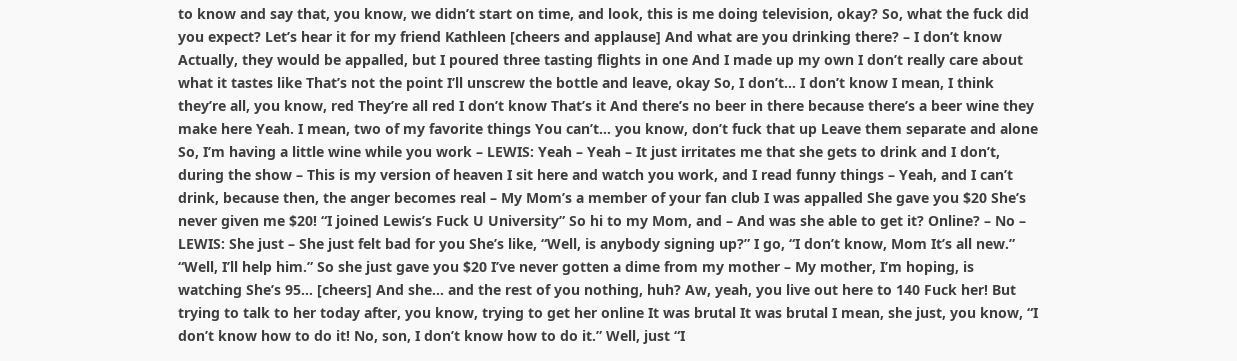to know and say that, you know, we didn’t start on time, and look, this is me doing television, okay? So, what the fuck did you expect? Let’s hear it for my friend Kathleen [cheers and applause] And what are you drinking there? – I don’t know Actually, they would be appalled, but I poured three tasting flights in one And I made up my own I don’t really care about what it tastes like That’s not the point I’ll unscrew the bottle and leave, okay So, I don’t… I don’t know I mean, I think they’re all, you know, red They’re all red I don’t know That’s it And there’s no beer in there because there’s a beer wine they make here Yeah. I mean, two of my favorite things You can’t… you know, don’t fuck that up Leave them separate and alone So, I’m having a little wine while you work – LEWIS: Yeah – Yeah – It just irritates me that she gets to drink and I don’t, during the show – This is my version of heaven I sit here and watch you work, and I read funny things – Yeah, and I can’t drink, because then, the anger becomes real – My Mom’s a member of your fan club I was appalled She gave you $20 She’s never given me $20! “I joined Lewis’s Fuck U University” So hi to my Mom, and – And was she able to get it? Online? – No – LEWIS: She just – She just felt bad for you She’s like, “Well, is anybody signing up?” I go, “I don’t know, Mom It’s all new.” “Well, I’ll help him.” So she just gave you $20 I’ve never gotten a dime from my mother – My mother, I’m hoping, is watching She’s 95… [cheers] And she… and the rest of you nothing, huh? Aw, yeah, you live out here to 140 Fuck her! But trying to talk to her today after, you know, trying to get her online It was brutal It was brutal I mean, she just, you know, “I don’t know how to do it! No, son, I don’t know how to do it.” Well, just “I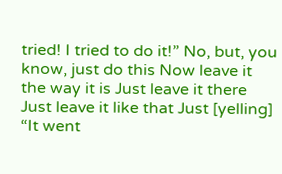tried! I tried to do it!” No, but, you know, just do this Now leave it the way it is Just leave it there Just leave it like that Just [yelling] “It went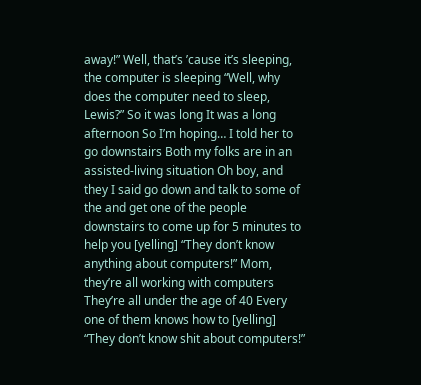away!” Well, that’s ’cause it’s sleeping, the computer is sleeping “Well, why does the computer need to sleep, Lewis?” So it was long It was a long afternoon So I’m hoping… I told her to go downstairs Both my folks are in an assisted-living situation Oh boy, and they I said go down and talk to some of the and get one of the people downstairs to come up for 5 minutes to help you [yelling] “They don’t know anything about computers!” Mom, they’re all working with computers They’re all under the age of 40 Every one of them knows how to [yelling] “They don’t know shit about computers!”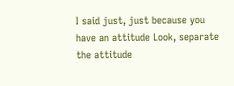I said just, just because you have an attitude Look, separate the attitude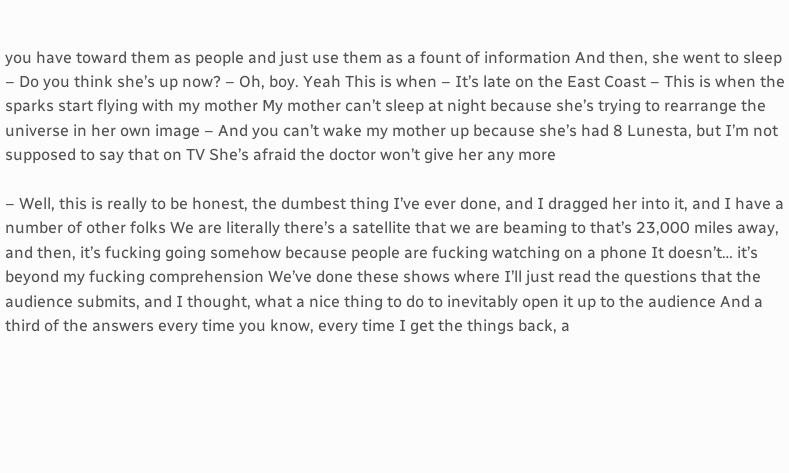you have toward them as people and just use them as a fount of information And then, she went to sleep – Do you think she’s up now? – Oh, boy. Yeah This is when – It’s late on the East Coast – This is when the sparks start flying with my mother My mother can’t sleep at night because she’s trying to rearrange the universe in her own image – And you can’t wake my mother up because she’s had 8 Lunesta, but I’m not supposed to say that on TV She’s afraid the doctor won’t give her any more

– Well, this is really to be honest, the dumbest thing I’ve ever done, and I dragged her into it, and I have a number of other folks We are literally there’s a satellite that we are beaming to that’s 23,000 miles away, and then, it’s fucking going somehow because people are fucking watching on a phone It doesn’t… it’s beyond my fucking comprehension We’ve done these shows where I’ll just read the questions that the audience submits, and I thought, what a nice thing to do to inevitably open it up to the audience And a third of the answers every time you know, every time I get the things back, a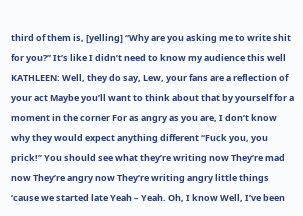third of them is, [yelling] “Why are you asking me to write shit for you?” It’s like I didn’t need to know my audience this well KATHLEEN: Well, they do say, Lew, your fans are a reflection of your act Maybe you’ll want to think about that by yourself for a moment in the corner For as angry as you are, I don’t know why they would expect anything different “Fuck you, you prick!” You should see what they’re writing now They’re mad now They’re angry now They’re writing angry little things ’cause we started late Yeah – Yeah. Oh, I know Well, I’ve been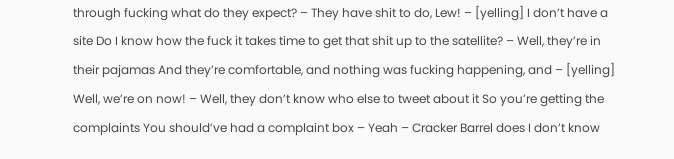through fucking what do they expect? – They have shit to do, Lew! – [yelling] I don’t have a site Do I know how the fuck it takes time to get that shit up to the satellite? – Well, they’re in their pajamas And they’re comfortable, and nothing was fucking happening, and – [yelling] Well, we’re on now! – Well, they don’t know who else to tweet about it So you’re getting the complaints You should’ve had a complaint box – Yeah – Cracker Barrel does I don’t know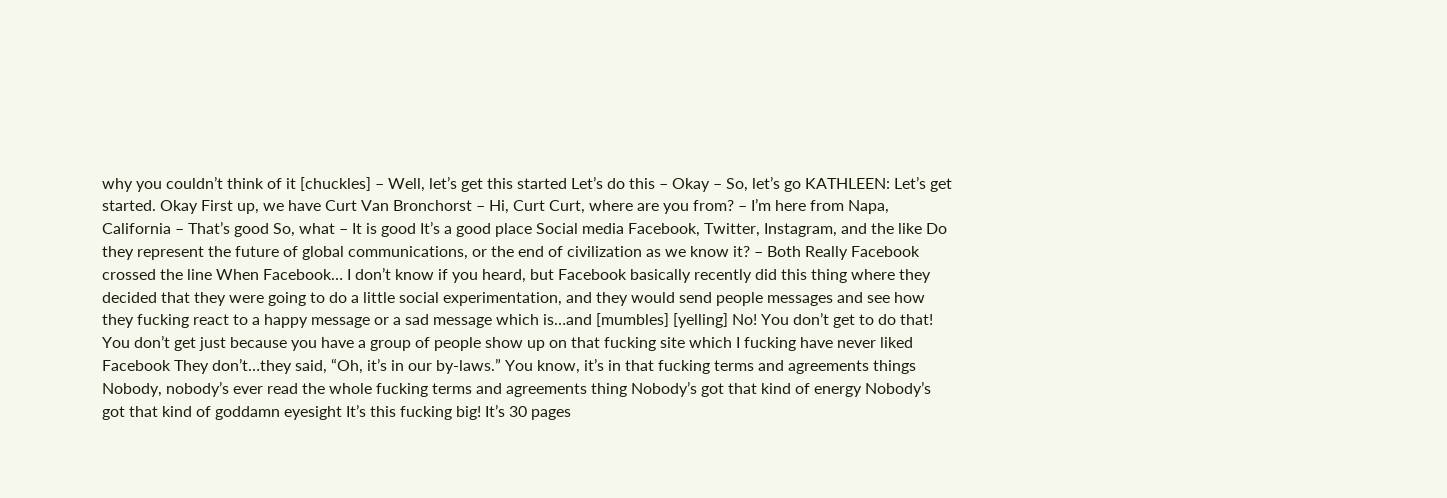why you couldn’t think of it [chuckles] – Well, let’s get this started Let’s do this – Okay – So, let’s go KATHLEEN: Let’s get started. Okay First up, we have Curt Van Bronchorst – Hi, Curt Curt, where are you from? – I’m here from Napa, California – That’s good So, what – It is good It’s a good place Social media Facebook, Twitter, Instagram, and the like Do they represent the future of global communications, or the end of civilization as we know it? – Both Really Facebook crossed the line When Facebook… I don’t know if you heard, but Facebook basically recently did this thing where they decided that they were going to do a little social experimentation, and they would send people messages and see how they fucking react to a happy message or a sad message which is…and [mumbles] [yelling] No! You don’t get to do that! You don’t get just because you have a group of people show up on that fucking site which I fucking have never liked Facebook They don’t…they said, “Oh, it’s in our by-laws.” You know, it’s in that fucking terms and agreements things Nobody, nobody’s ever read the whole fucking terms and agreements thing Nobody’s got that kind of energy Nobody’s got that kind of goddamn eyesight It’s this fucking big! It’s 30 pages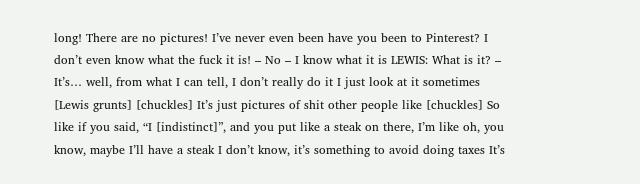long! There are no pictures! I’ve never even been have you been to Pinterest? I don’t even know what the fuck it is! – No – I know what it is LEWIS: What is it? – It’s… well, from what I can tell, I don’t really do it I just look at it sometimes [Lewis grunts] [chuckles] It’s just pictures of shit other people like [chuckles] So like if you said, “I [indistinct]”, and you put like a steak on there, I’m like oh, you know, maybe I’ll have a steak I don’t know, it’s something to avoid doing taxes It’s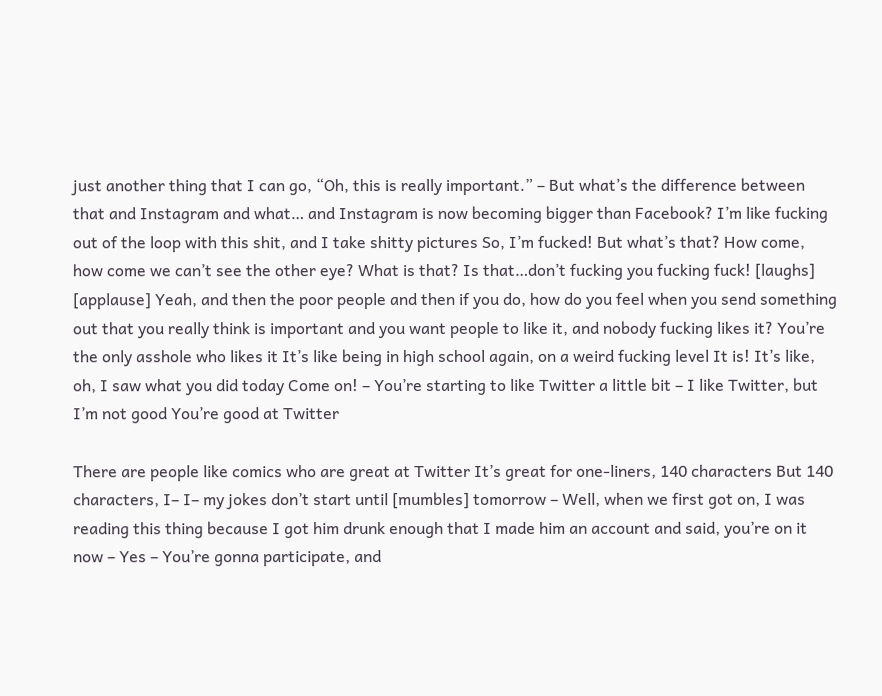just another thing that I can go, “Oh, this is really important.” – But what’s the difference between that and Instagram and what… and Instagram is now becoming bigger than Facebook? I’m like fucking out of the loop with this shit, and I take shitty pictures So, I’m fucked! But what’s that? How come, how come we can’t see the other eye? What is that? Is that…don’t fucking you fucking fuck! [laughs] [applause] Yeah, and then the poor people and then if you do, how do you feel when you send something out that you really think is important and you want people to like it, and nobody fucking likes it? You’re the only asshole who likes it It’s like being in high school again, on a weird fucking level It is! It’s like, oh, I saw what you did today Come on! – You’re starting to like Twitter a little bit – I like Twitter, but I’m not good You’re good at Twitter

There are people like comics who are great at Twitter It’s great for one-liners, 140 characters But 140 characters, I– I– my jokes don’t start until [mumbles] tomorrow – Well, when we first got on, I was reading this thing because I got him drunk enough that I made him an account and said, you’re on it now – Yes – You’re gonna participate, and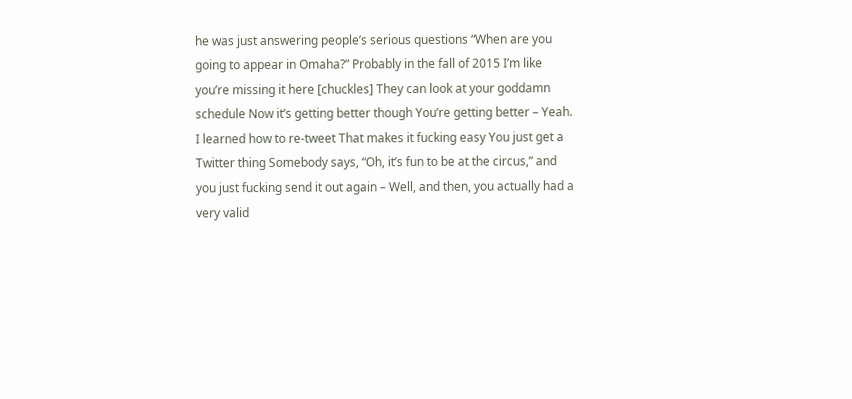he was just answering people’s serious questions “When are you going to appear in Omaha?” Probably in the fall of 2015 I’m like you’re missing it here [chuckles] They can look at your goddamn schedule Now it’s getting better though You’re getting better – Yeah. I learned how to re-tweet That makes it fucking easy You just get a Twitter thing Somebody says, “Oh, it’s fun to be at the circus,” and you just fucking send it out again – Well, and then, you actually had a very valid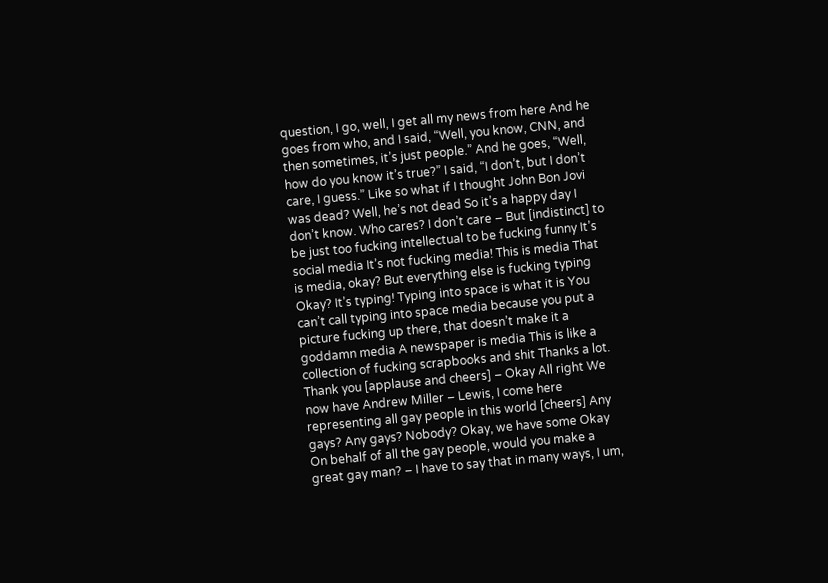question, I go, well, I get all my news from here And he goes from who, and I said, “Well, you know, CNN, and then sometimes, it’s just people.” And he goes, “Well, how do you know it’s true?” I said, “I don’t, but I don’t care, I guess.” Like so what if I thought John Bon Jovi was dead? Well, he’s not dead So it’s a happy day I don’t know. Who cares? I don’t care – But [indistinct] to be just too fucking intellectual to be fucking funny It’s social media It’s not fucking media! This is media That is media, okay? But everything else is fucking typing Okay? It’s typing! Typing into space is what it is You can’t call typing into space media because you put a picture fucking up there, that doesn’t make it a goddamn media A newspaper is media This is like a collection of fucking scrapbooks and shit Thanks a lot. Thank you [applause and cheers] – Okay All right We now have Andrew Miller – Lewis, I come here representing all gay people in this world [cheers] Any gays? Any gays? Nobody? Okay, we have some Okay On behalf of all the gay people, would you make a great gay man? – I have to say that in many ways, I um,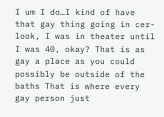I um I do…I kind of have that gay thing going in cer- look, I was in theater until I was 40, okay? That is as gay a place as you could possibly be outside of the baths That is where every gay person just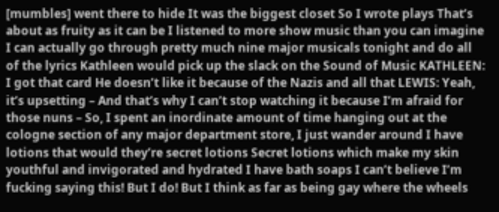[mumbles] went there to hide It was the biggest closet So I wrote plays That’s about as fruity as it can be I listened to more show music than you can imagine I can actually go through pretty much nine major musicals tonight and do all of the lyrics Kathleen would pick up the slack on the Sound of Music KATHLEEN: I got that card He doesn’t like it because of the Nazis and all that LEWIS: Yeah, it’s upsetting – And that’s why I can’t stop watching it because I’m afraid for those nuns – So, I spent an inordinate amount of time hanging out at the cologne section of any major department store, I just wander around I have lotions that would they’re secret lotions Secret lotions which make my skin youthful and invigorated and hydrated I have bath soaps I can’t believe I’m fucking saying this! But I do! But I think as far as being gay where the wheels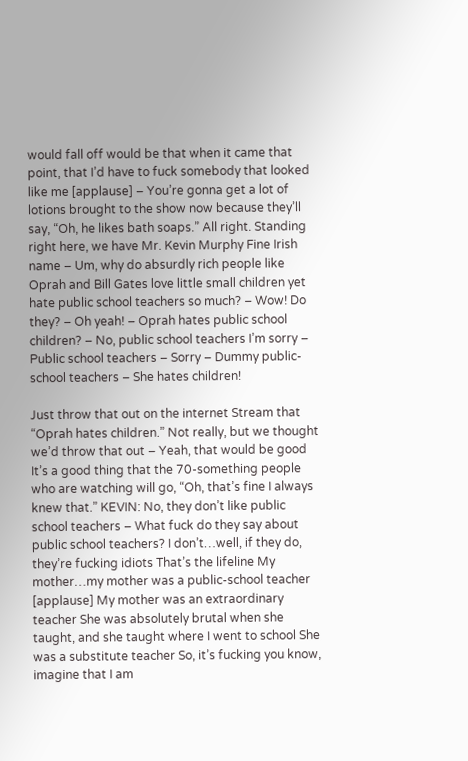would fall off would be that when it came that point, that I’d have to fuck somebody that looked like me [applause] – You’re gonna get a lot of lotions brought to the show now because they’ll say, “Oh, he likes bath soaps.” All right. Standing right here, we have Mr. Kevin Murphy Fine Irish name – Um, why do absurdly rich people like Oprah and Bill Gates love little small children yet hate public school teachers so much? – Wow! Do they? – Oh yeah! – Oprah hates public school children? – No, public school teachers I’m sorry – Public school teachers – Sorry – Dummy public-school teachers – She hates children!

Just throw that out on the internet Stream that “Oprah hates children.” Not really, but we thought we’d throw that out – Yeah, that would be good It’s a good thing that the 70-something people who are watching will go, “Oh, that’s fine I always knew that.” KEVIN: No, they don’t like public school teachers – What fuck do they say about public school teachers? I don’t…well, if they do, they’re fucking idiots That’s the lifeline My mother…my mother was a public-school teacher [applause] My mother was an extraordinary teacher She was absolutely brutal when she taught, and she taught where I went to school She was a substitute teacher So, it’s fucking you know, imagine that I am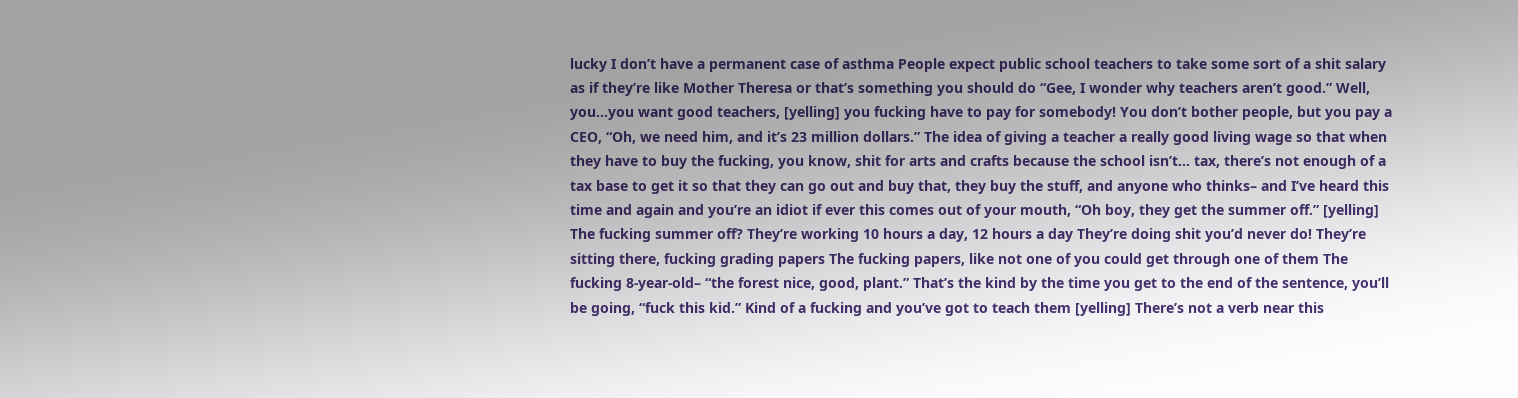lucky I don’t have a permanent case of asthma People expect public school teachers to take some sort of a shit salary as if they’re like Mother Theresa or that’s something you should do “Gee, I wonder why teachers aren’t good.” Well, you…you want good teachers, [yelling] you fucking have to pay for somebody! You don’t bother people, but you pay a CEO, “Oh, we need him, and it’s 23 million dollars.” The idea of giving a teacher a really good living wage so that when they have to buy the fucking, you know, shit for arts and crafts because the school isn’t… tax, there’s not enough of a tax base to get it so that they can go out and buy that, they buy the stuff, and anyone who thinks– and I’ve heard this time and again and you’re an idiot if ever this comes out of your mouth, “Oh boy, they get the summer off.” [yelling] The fucking summer off? They’re working 10 hours a day, 12 hours a day They’re doing shit you’d never do! They’re sitting there, fucking grading papers The fucking papers, like not one of you could get through one of them The fucking 8-year-old– “the forest nice, good, plant.” That’s the kind by the time you get to the end of the sentence, you’ll be going, “fuck this kid.” Kind of a fucking and you’ve got to teach them [yelling] There’s not a verb near this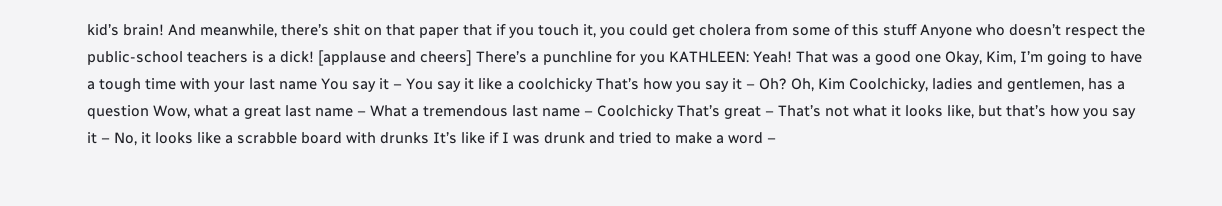kid’s brain! And meanwhile, there’s shit on that paper that if you touch it, you could get cholera from some of this stuff Anyone who doesn’t respect the public-school teachers is a dick! [applause and cheers] There’s a punchline for you KATHLEEN: Yeah! That was a good one Okay, Kim, I’m going to have a tough time with your last name You say it – You say it like a coolchicky That’s how you say it – Oh? Oh, Kim Coolchicky, ladies and gentlemen, has a question Wow, what a great last name – What a tremendous last name – Coolchicky That’s great – That’s not what it looks like, but that’s how you say it – No, it looks like a scrabble board with drunks It’s like if I was drunk and tried to make a word –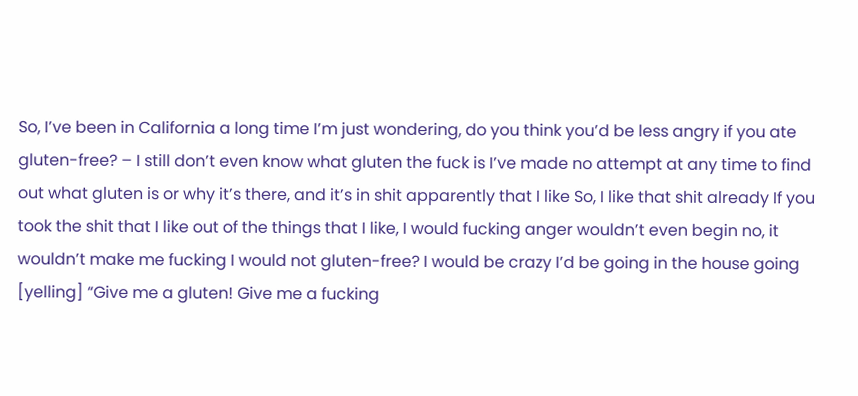So, I’ve been in California a long time I’m just wondering, do you think you’d be less angry if you ate gluten-free? – I still don’t even know what gluten the fuck is I’ve made no attempt at any time to find out what gluten is or why it’s there, and it’s in shit apparently that I like So, I like that shit already If you took the shit that I like out of the things that I like, I would fucking anger wouldn’t even begin no, it wouldn’t make me fucking I would not gluten-free? I would be crazy I’d be going in the house going [yelling] “Give me a gluten! Give me a fucking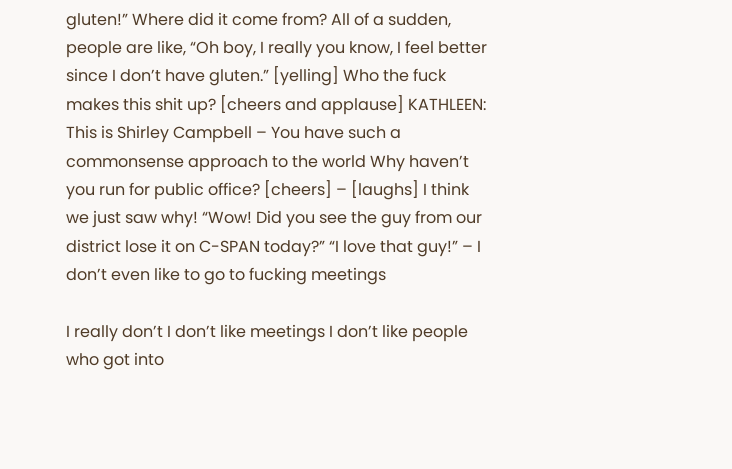gluten!” Where did it come from? All of a sudden, people are like, “Oh boy, I really you know, I feel better since I don’t have gluten.” [yelling] Who the fuck makes this shit up? [cheers and applause] KATHLEEN: This is Shirley Campbell – You have such a commonsense approach to the world Why haven’t you run for public office? [cheers] – [laughs] I think we just saw why! “Wow! Did you see the guy from our district lose it on C-SPAN today?” “I love that guy!” – I don’t even like to go to fucking meetings

I really don’t I don’t like meetings I don’t like people who got into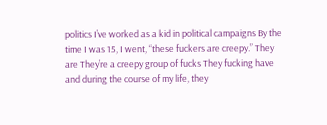politics I’ve worked as a kid in political campaigns By the time I was 15, I went, “these fuckers are creepy.” They are They’re a creepy group of fucks They fucking have and during the course of my life, they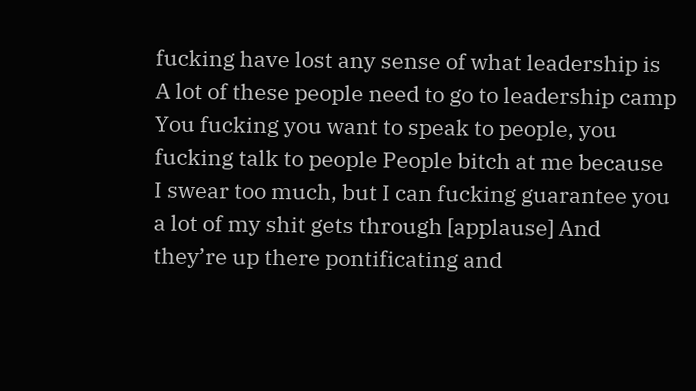fucking have lost any sense of what leadership is A lot of these people need to go to leadership camp You fucking you want to speak to people, you fucking talk to people People bitch at me because I swear too much, but I can fucking guarantee you a lot of my shit gets through [applause] And they’re up there pontificating and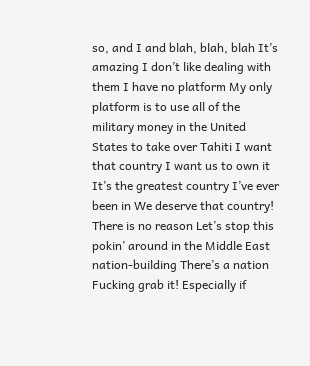so, and I and blah, blah, blah It’s amazing I don’t like dealing with them I have no platform My only platform is to use all of the military money in the United States to take over Tahiti I want that country I want us to own it It’s the greatest country I’ve ever been in We deserve that country! There is no reason Let’s stop this pokin’ around in the Middle East nation-building There’s a nation Fucking grab it! Especially if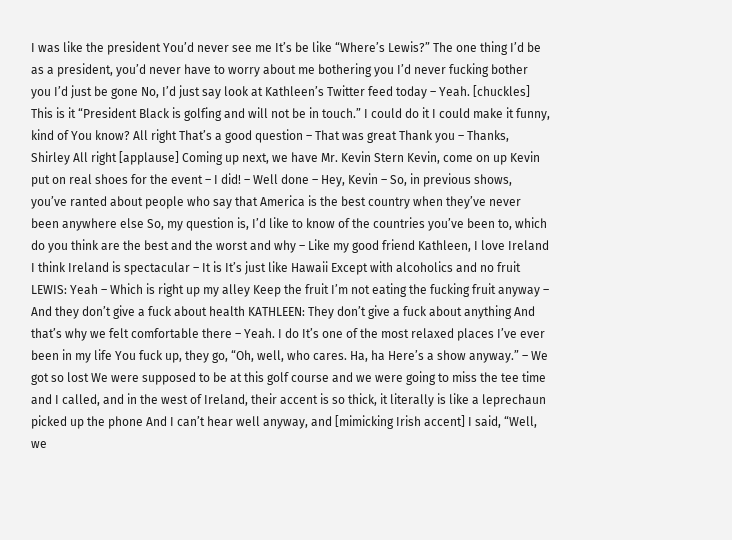I was like the president You’d never see me It’s be like “Where’s Lewis?” The one thing I’d be as a president, you’d never have to worry about me bothering you I’d never fucking bother you I’d just be gone No, I’d just say look at Kathleen’s Twitter feed today – Yeah. [chuckles] This is it “President Black is golfing and will not be in touch.” I could do it I could make it funny, kind of You know? All right That’s a good question – That was great Thank you – Thanks, Shirley All right [applause] Coming up next, we have Mr. Kevin Stern Kevin, come on up Kevin put on real shoes for the event – I did! – Well done – Hey, Kevin – So, in previous shows, you’ve ranted about people who say that America is the best country when they’ve never been anywhere else So, my question is, I’d like to know of the countries you’ve been to, which do you think are the best and the worst and why – Like my good friend Kathleen, I love Ireland I think Ireland is spectacular – It is It’s just like Hawaii Except with alcoholics and no fruit LEWIS: Yeah – Which is right up my alley Keep the fruit I’m not eating the fucking fruit anyway – And they don’t give a fuck about health KATHLEEN: They don’t give a fuck about anything And that’s why we felt comfortable there – Yeah. I do It’s one of the most relaxed places I’ve ever been in my life You fuck up, they go, “Oh, well, who cares. Ha, ha Here’s a show anyway.” – We got so lost We were supposed to be at this golf course and we were going to miss the tee time and I called, and in the west of Ireland, their accent is so thick, it literally is like a leprechaun picked up the phone And I can’t hear well anyway, and [mimicking Irish accent] I said, “Well, we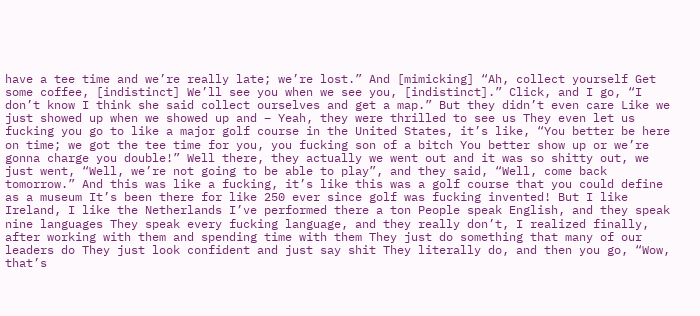have a tee time and we’re really late; we’re lost.” And [mimicking] “Ah, collect yourself Get some coffee, [indistinct] We’ll see you when we see you, [indistinct].” Click, and I go, “I don’t know I think she said collect ourselves and get a map.” But they didn’t even care Like we just showed up when we showed up and – Yeah, they were thrilled to see us They even let us fucking you go to like a major golf course in the United States, it’s like, “You better be here on time; we got the tee time for you, you fucking son of a bitch You better show up or we’re gonna charge you double!” Well there, they actually we went out and it was so shitty out, we just went, “Well, we’re not going to be able to play”, and they said, “Well, come back tomorrow.” And this was like a fucking, it’s like this was a golf course that you could define as a museum It’s been there for like 250 ever since golf was fucking invented! But I like Ireland, I like the Netherlands I’ve performed there a ton People speak English, and they speak nine languages They speak every fucking language, and they really don’t, I realized finally, after working with them and spending time with them They just do something that many of our leaders do They just look confident and just say shit They literally do, and then you go, “Wow, that’s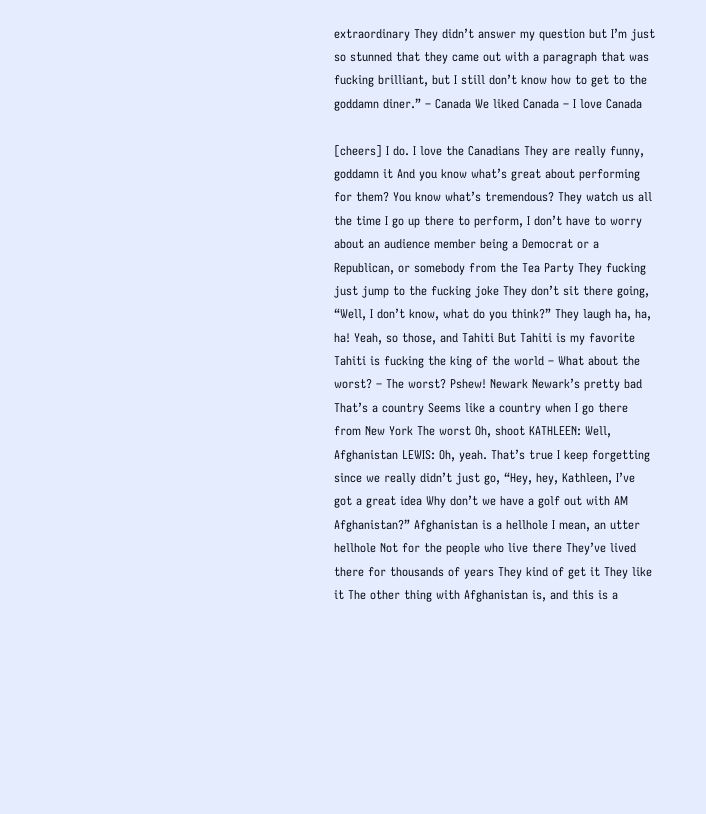extraordinary They didn’t answer my question but I’m just so stunned that they came out with a paragraph that was fucking brilliant, but I still don’t know how to get to the goddamn diner.” – Canada We liked Canada – I love Canada

[cheers] I do. I love the Canadians They are really funny, goddamn it And you know what’s great about performing for them? You know what’s tremendous? They watch us all the time I go up there to perform, I don’t have to worry about an audience member being a Democrat or a Republican, or somebody from the Tea Party They fucking just jump to the fucking joke They don’t sit there going, “Well, I don’t know, what do you think?” They laugh ha, ha, ha! Yeah, so those, and Tahiti But Tahiti is my favorite Tahiti is fucking the king of the world – What about the worst? – The worst? Pshew! Newark Newark’s pretty bad That’s a country Seems like a country when I go there from New York The worst Oh, shoot KATHLEEN: Well, Afghanistan LEWIS: Oh, yeah. That’s true I keep forgetting since we really didn’t just go, “Hey, hey, Kathleen, I’ve got a great idea Why don’t we have a golf out with AM Afghanistan?” Afghanistan is a hellhole I mean, an utter hellhole Not for the people who live there They’ve lived there for thousands of years They kind of get it They like it The other thing with Afghanistan is, and this is a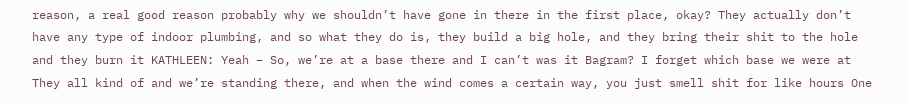reason, a real good reason probably why we shouldn’t have gone in there in the first place, okay? They actually don’t have any type of indoor plumbing, and so what they do is, they build a big hole, and they bring their shit to the hole and they burn it KATHLEEN: Yeah – So, we’re at a base there and I can’t was it Bagram? I forget which base we were at They all kind of and we’re standing there, and when the wind comes a certain way, you just smell shit for like hours One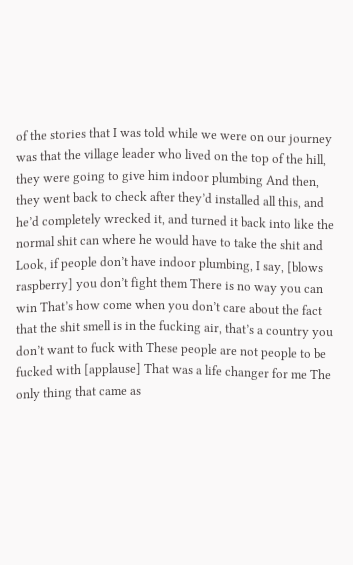of the stories that I was told while we were on our journey was that the village leader who lived on the top of the hill, they were going to give him indoor plumbing And then, they went back to check after they’d installed all this, and he’d completely wrecked it, and turned it back into like the normal shit can where he would have to take the shit and Look, if people don’t have indoor plumbing, I say, [blows raspberry] you don’t fight them There is no way you can win That’s how come when you don’t care about the fact that the shit smell is in the fucking air, that’s a country you don’t want to fuck with These people are not people to be fucked with [applause] That was a life changer for me The only thing that came as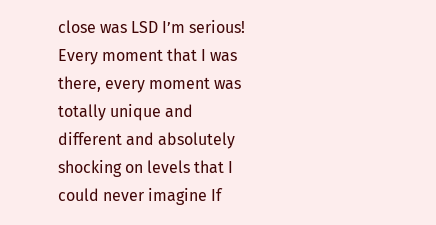close was LSD I’m serious! Every moment that I was there, every moment was totally unique and different and absolutely shocking on levels that I could never imagine If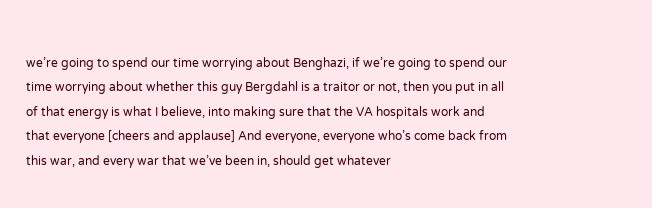we’re going to spend our time worrying about Benghazi, if we’re going to spend our time worrying about whether this guy Bergdahl is a traitor or not, then you put in all of that energy is what I believe, into making sure that the VA hospitals work and that everyone [cheers and applause] And everyone, everyone who’s come back from this war, and every war that we’ve been in, should get whatever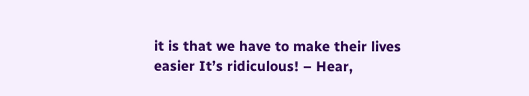it is that we have to make their lives easier It’s ridiculous! – Hear,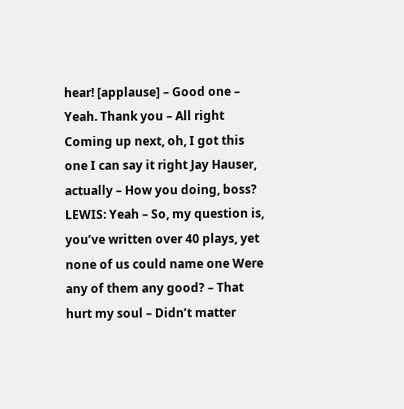hear! [applause] – Good one – Yeah. Thank you – All right Coming up next, oh, I got this one I can say it right Jay Hauser, actually – How you doing, boss? LEWIS: Yeah – So, my question is, you’ve written over 40 plays, yet none of us could name one Were any of them any good? – That hurt my soul – Didn’t matter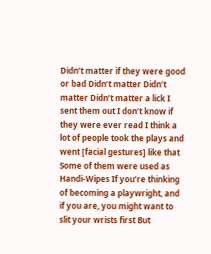Didn’t matter if they were good or bad Didn’t matter Didn’t matter Didn’t matter a lick I sent them out I don’t know if they were ever read I think a lot of people took the plays and went [facial gestures] like that Some of them were used as Handi-Wipes If you’re thinking of becoming a playwright, and if you are, you might want to slit your wrists first But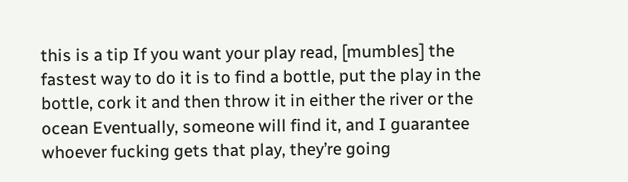this is a tip If you want your play read, [mumbles] the fastest way to do it is to find a bottle, put the play in the bottle, cork it and then throw it in either the river or the ocean Eventually, someone will find it, and I guarantee whoever fucking gets that play, they’re going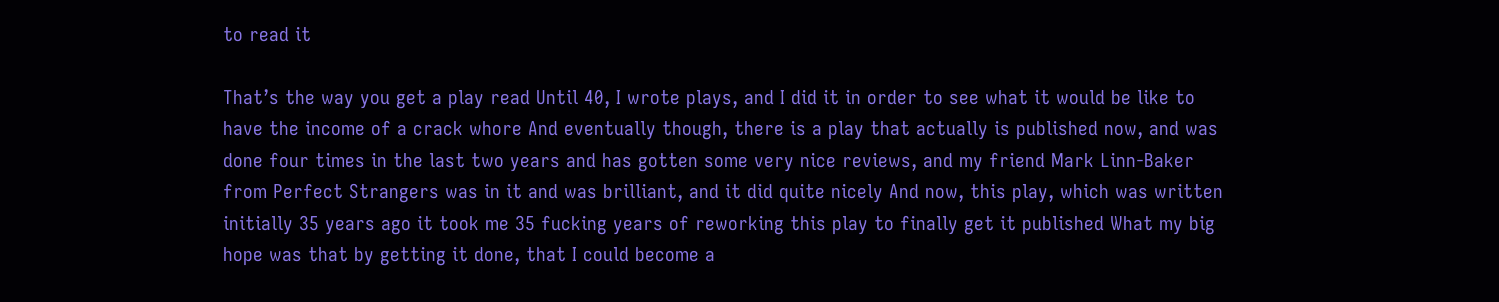to read it

That’s the way you get a play read Until 40, I wrote plays, and I did it in order to see what it would be like to have the income of a crack whore And eventually though, there is a play that actually is published now, and was done four times in the last two years and has gotten some very nice reviews, and my friend Mark Linn-Baker from Perfect Strangers was in it and was brilliant, and it did quite nicely And now, this play, which was written initially 35 years ago it took me 35 fucking years of reworking this play to finally get it published What my big hope was that by getting it done, that I could become a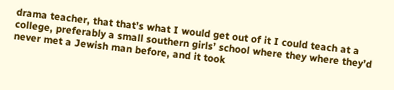drama teacher, that that’s what I would get out of it I could teach at a college, preferably a small southern girls’ school where they where they’d never met a Jewish man before, and it took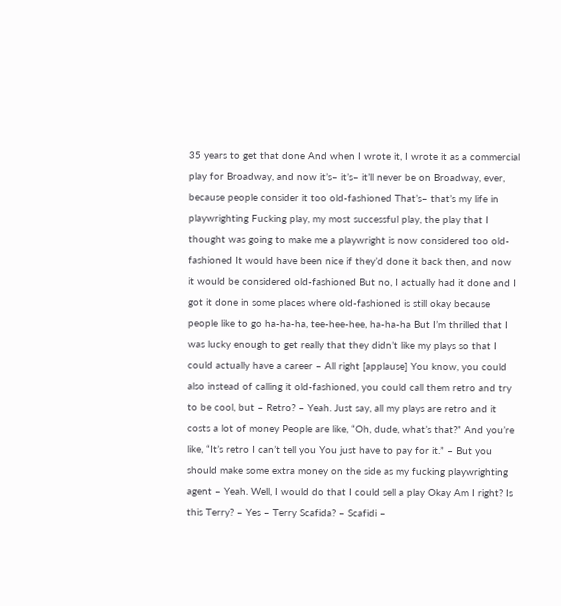35 years to get that done And when I wrote it, I wrote it as a commercial play for Broadway, and now it’s– it’s– it’ll never be on Broadway, ever, because people consider it too old-fashioned That’s– that’s my life in playwrighting Fucking play, my most successful play, the play that I thought was going to make me a playwright is now considered too old-fashioned It would have been nice if they’d done it back then, and now it would be considered old-fashioned But no, I actually had it done and I got it done in some places where old-fashioned is still okay because people like to go ha-ha-ha, tee-hee-hee, ha-ha-ha But I’m thrilled that I was lucky enough to get really that they didn’t like my plays so that I could actually have a career – All right [applause] You know, you could also instead of calling it old-fashioned, you could call them retro and try to be cool, but – Retro? – Yeah. Just say, all my plays are retro and it costs a lot of money People are like, “Oh, dude, what’s that?” And you’re like, “It’s retro I can’t tell you You just have to pay for it.” – But you should make some extra money on the side as my fucking playwrighting agent – Yeah. Well, I would do that I could sell a play Okay Am I right? Is this Terry? – Yes – Terry Scafida? – Scafidi –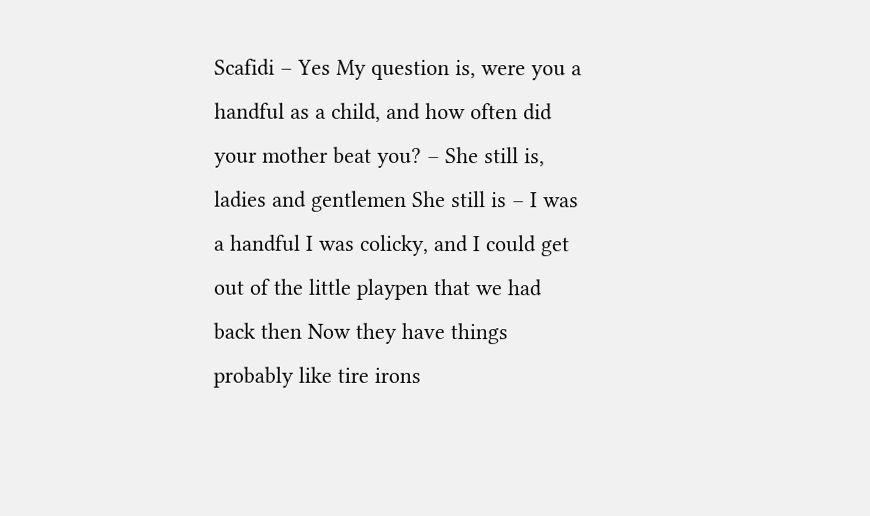Scafidi – Yes My question is, were you a handful as a child, and how often did your mother beat you? – She still is, ladies and gentlemen She still is – I was a handful I was colicky, and I could get out of the little playpen that we had back then Now they have things probably like tire irons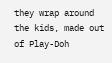they wrap around the kids, made out of Play-Doh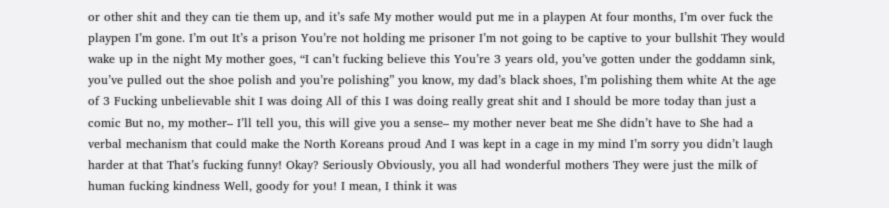or other shit and they can tie them up, and it’s safe My mother would put me in a playpen At four months, I’m over fuck the playpen I’m gone. I’m out It’s a prison You’re not holding me prisoner I’m not going to be captive to your bullshit They would wake up in the night My mother goes, “I can’t fucking believe this You’re 3 years old, you’ve gotten under the goddamn sink, you’ve pulled out the shoe polish and you’re polishing” you know, my dad’s black shoes, I’m polishing them white At the age of 3 Fucking unbelievable shit I was doing All of this I was doing really great shit and I should be more today than just a comic But no, my mother– I’ll tell you, this will give you a sense– my mother never beat me She didn’t have to She had a verbal mechanism that could make the North Koreans proud And I was kept in a cage in my mind I’m sorry you didn’t laugh harder at that That’s fucking funny! Okay? Seriously Obviously, you all had wonderful mothers They were just the milk of human fucking kindness Well, goody for you! I mean, I think it was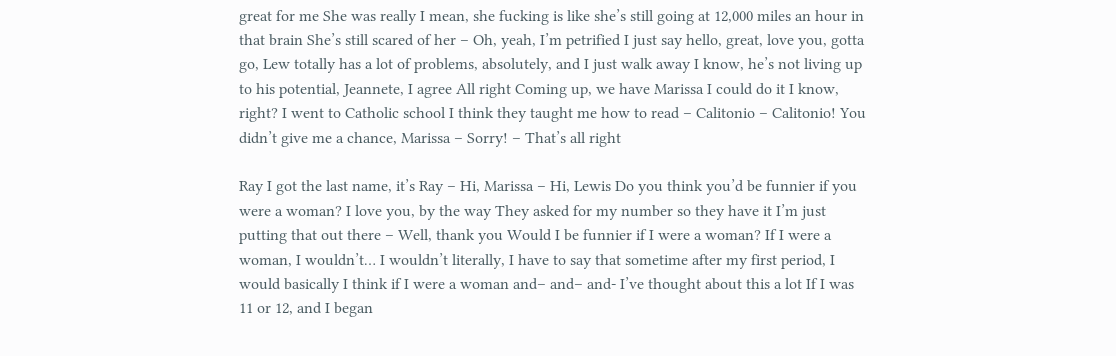great for me She was really I mean, she fucking is like she’s still going at 12,000 miles an hour in that brain She’s still scared of her – Oh, yeah, I’m petrified I just say hello, great, love you, gotta go, Lew totally has a lot of problems, absolutely, and I just walk away I know, he’s not living up to his potential, Jeannete, I agree All right Coming up, we have Marissa I could do it I know, right? I went to Catholic school I think they taught me how to read – Calitonio – Calitonio! You didn’t give me a chance, Marissa – Sorry! – That’s all right

Ray I got the last name, it’s Ray – Hi, Marissa – Hi, Lewis Do you think you’d be funnier if you were a woman? I love you, by the way They asked for my number so they have it I’m just putting that out there – Well, thank you Would I be funnier if I were a woman? If I were a woman, I wouldn’t… I wouldn’t literally, I have to say that sometime after my first period, I would basically I think if I were a woman and– and– and- I’ve thought about this a lot If I was 11 or 12, and I began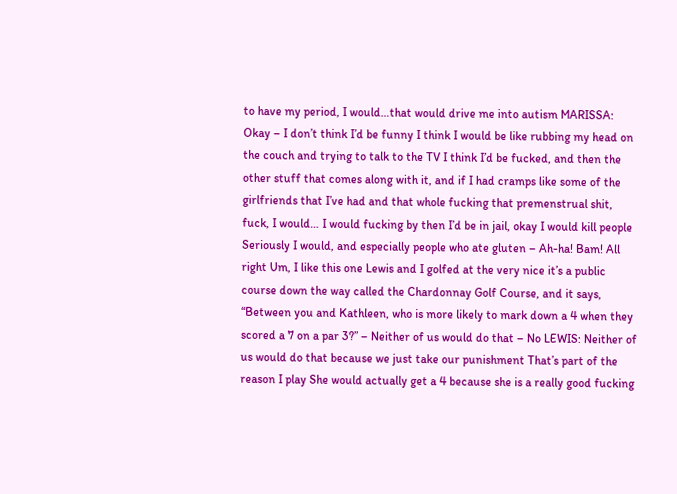to have my period, I would…that would drive me into autism MARISSA: Okay – I don’t think I’d be funny I think I would be like rubbing my head on the couch and trying to talk to the TV I think I’d be fucked, and then the other stuff that comes along with it, and if I had cramps like some of the girlfriends that I’ve had and that whole fucking that premenstrual shit, fuck, I would… I would fucking by then I’d be in jail, okay I would kill people Seriously I would, and especially people who ate gluten – Ah-ha! Bam! All right Um, I like this one Lewis and I golfed at the very nice it’s a public course down the way called the Chardonnay Golf Course, and it says, “Between you and Kathleen, who is more likely to mark down a 4 when they scored a 7 on a par 3?” – Neither of us would do that – No LEWIS: Neither of us would do that because we just take our punishment That’s part of the reason I play She would actually get a 4 because she is a really good fucking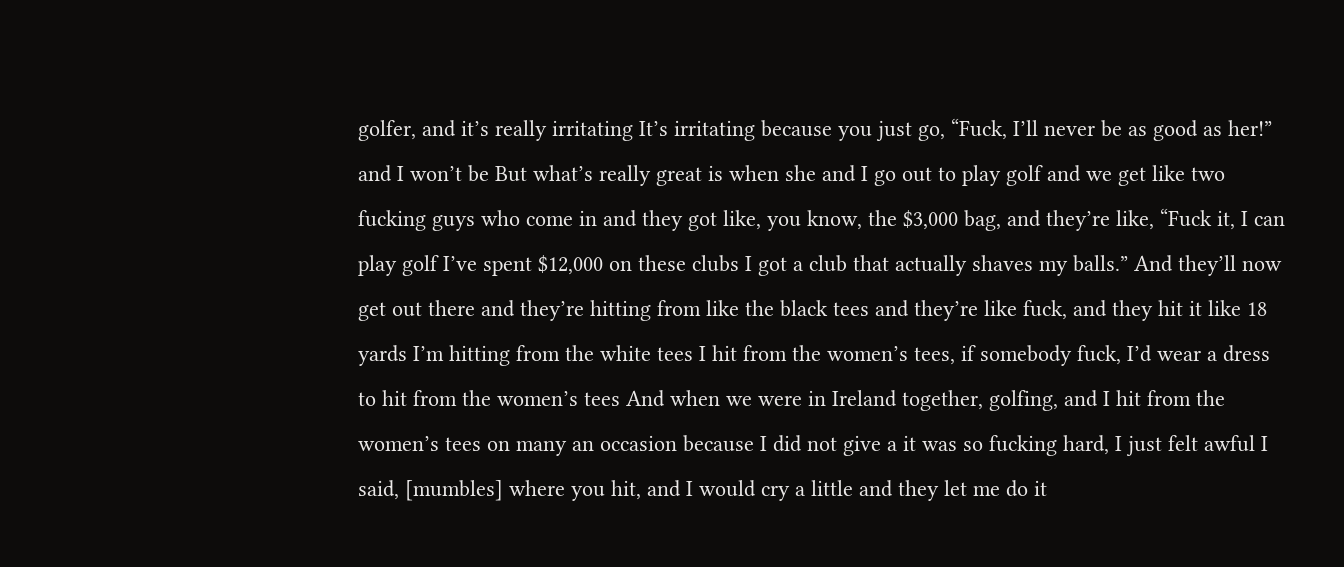golfer, and it’s really irritating It’s irritating because you just go, “Fuck, I’ll never be as good as her!” and I won’t be But what’s really great is when she and I go out to play golf and we get like two fucking guys who come in and they got like, you know, the $3,000 bag, and they’re like, “Fuck it, I can play golf I’ve spent $12,000 on these clubs I got a club that actually shaves my balls.” And they’ll now get out there and they’re hitting from like the black tees and they’re like fuck, and they hit it like 18 yards I’m hitting from the white tees I hit from the women’s tees, if somebody fuck, I’d wear a dress to hit from the women’s tees And when we were in Ireland together, golfing, and I hit from the women’s tees on many an occasion because I did not give a it was so fucking hard, I just felt awful I said, [mumbles] where you hit, and I would cry a little and they let me do it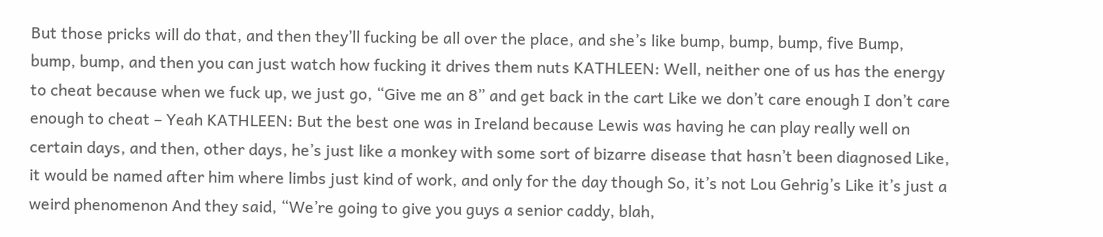But those pricks will do that, and then they’ll fucking be all over the place, and she’s like bump, bump, bump, five Bump, bump, bump, and then you can just watch how fucking it drives them nuts KATHLEEN: Well, neither one of us has the energy to cheat because when we fuck up, we just go, “Give me an 8” and get back in the cart Like we don’t care enough I don’t care enough to cheat – Yeah KATHLEEN: But the best one was in Ireland because Lewis was having he can play really well on certain days, and then, other days, he’s just like a monkey with some sort of bizarre disease that hasn’t been diagnosed Like, it would be named after him where limbs just kind of work, and only for the day though So, it’s not Lou Gehrig’s Like it’s just a weird phenomenon And they said, “We’re going to give you guys a senior caddy, blah,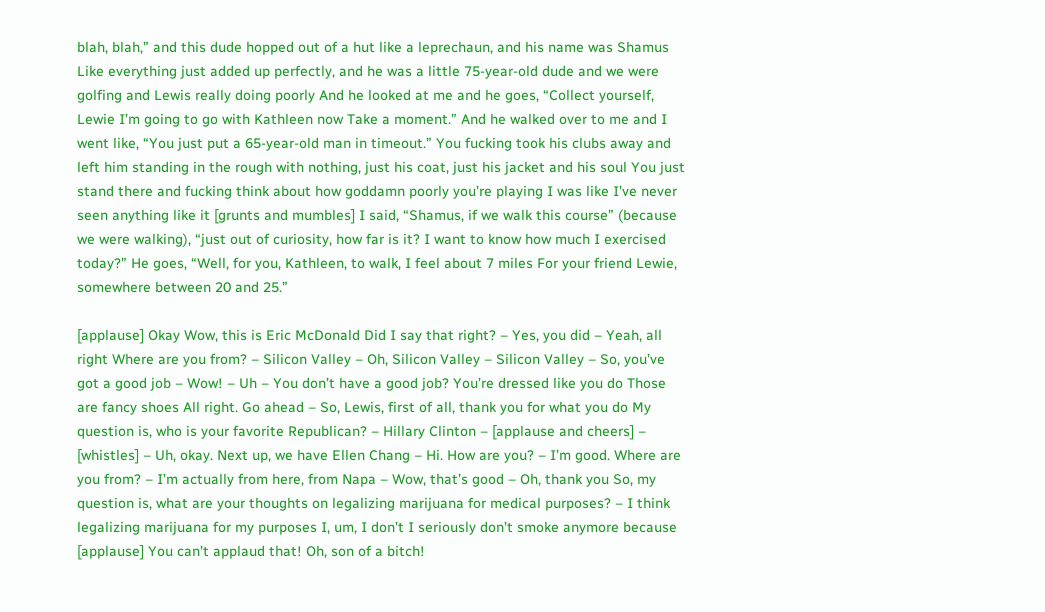blah, blah,” and this dude hopped out of a hut like a leprechaun, and his name was Shamus Like everything just added up perfectly, and he was a little 75-year-old dude and we were golfing and Lewis really doing poorly And he looked at me and he goes, “Collect yourself, Lewie I’m going to go with Kathleen now Take a moment.” And he walked over to me and I went like, “You just put a 65-year-old man in timeout.” You fucking took his clubs away and left him standing in the rough with nothing, just his coat, just his jacket and his soul You just stand there and fucking think about how goddamn poorly you’re playing I was like I’ve never seen anything like it [grunts and mumbles] I said, “Shamus, if we walk this course” (because we were walking), “just out of curiosity, how far is it? I want to know how much I exercised today?” He goes, “Well, for you, Kathleen, to walk, I feel about 7 miles For your friend Lewie, somewhere between 20 and 25.”

[applause] Okay Wow, this is Eric McDonald Did I say that right? – Yes, you did – Yeah, all right Where are you from? – Silicon Valley – Oh, Silicon Valley – Silicon Valley – So, you’ve got a good job – Wow! – Uh – You don’t have a good job? You’re dressed like you do Those are fancy shoes All right. Go ahead – So, Lewis, first of all, thank you for what you do My question is, who is your favorite Republican? – Hillary Clinton – [applause and cheers] – [whistles] – Uh, okay. Next up, we have Ellen Chang – Hi. How are you? – I’m good. Where are you from? – I’m actually from here, from Napa – Wow, that’s good – Oh, thank you So, my question is, what are your thoughts on legalizing marijuana for medical purposes? – I think legalizing marijuana for my purposes I, um, I don’t I seriously don’t smoke anymore because [applause] You can’t applaud that! Oh, son of a bitch!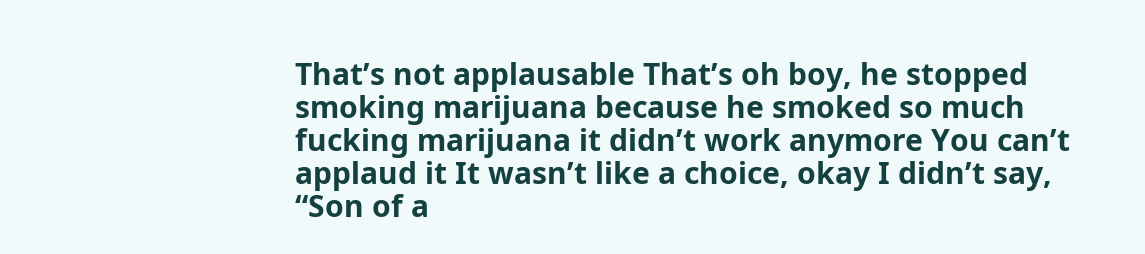That’s not applausable That’s oh boy, he stopped smoking marijuana because he smoked so much fucking marijuana it didn’t work anymore You can’t applaud it It wasn’t like a choice, okay I didn’t say, “Son of a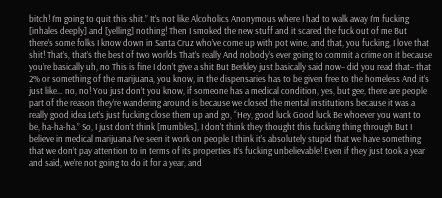bitch! I’m going to quit this shit.” It’s not like Alcoholics Anonymous where I had to walk away I’m fucking [inhales deeply] and [yelling] nothing! Then I smoked the new stuff and it scared the fuck out of me But there’s some folks I know down in Santa Cruz who’ve come up with pot wine, and that, you fucking, I love that shit! That’s, that’s the best of two worlds That’s really And nobody’s ever going to commit a crime on it because you’re basically uh, no This is fine I don’t give a shit But Berkley just basically said now– did you read that– that 2% or something of the marijuana, you know, in the dispensaries has to be given free to the homeless And it’s just like… no, no! You just don’t you know, if someone has a medical condition, yes, but gee, there are people part of the reason they’re wandering around is because we closed the mental institutions because it was a really good idea Let’s just fucking close them up and go, “Hey, good luck Good luck Be whoever you want to be, ha-ha-ha.” So, I just don’t think [mumbles], I don’t think they thought this fucking thing through But I believe in medical marijuana I’ve seen it work on people I think it’s absolutely stupid that we have something that we don’t pay attention to in terms of its properties It’s fucking unbelievable! Even if they just took a year and said, we’re not going to do it for a year, and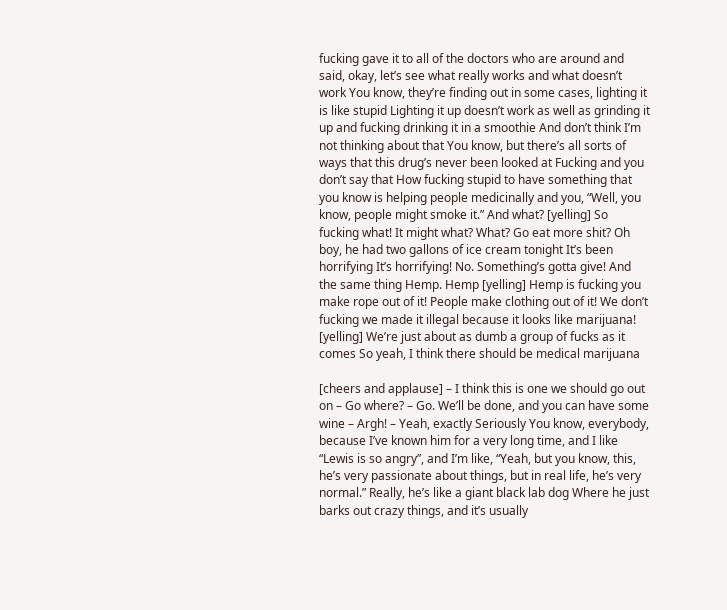fucking gave it to all of the doctors who are around and said, okay, let’s see what really works and what doesn’t work You know, they’re finding out in some cases, lighting it is like stupid Lighting it up doesn’t work as well as grinding it up and fucking drinking it in a smoothie And don’t think I’m not thinking about that You know, but there’s all sorts of ways that this drug’s never been looked at Fucking and you don’t say that How fucking stupid to have something that you know is helping people medicinally and you, “Well, you know, people might smoke it.” And what? [yelling] So fucking what! It might what? What? Go eat more shit? Oh boy, he had two gallons of ice cream tonight It’s been horrifying It’s horrifying! No. Something’s gotta give! And the same thing Hemp. Hemp [yelling] Hemp is fucking you make rope out of it! People make clothing out of it! We don’t fucking we made it illegal because it looks like marijuana! [yelling] We’re just about as dumb a group of fucks as it comes So yeah, I think there should be medical marijuana

[cheers and applause] – I think this is one we should go out on – Go where? – Go. We’ll be done, and you can have some wine – Argh! – Yeah, exactly Seriously You know, everybody, because I’ve known him for a very long time, and I like “Lewis is so angry”, and I’m like, “Yeah, but you know, this, he’s very passionate about things, but in real life, he’s very normal.” Really, he’s like a giant black lab dog Where he just barks out crazy things, and it’s usually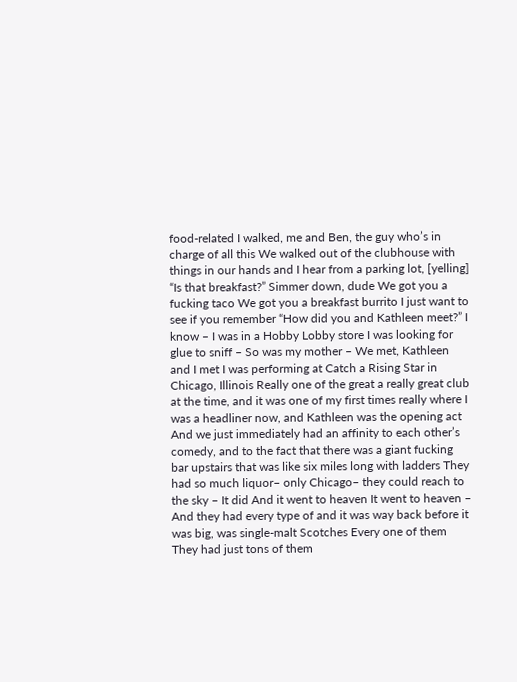food-related I walked, me and Ben, the guy who’s in charge of all this We walked out of the clubhouse with things in our hands and I hear from a parking lot, [yelling] “Is that breakfast?” Simmer down, dude We got you a fucking taco We got you a breakfast burrito I just want to see if you remember “How did you and Kathleen meet?” I know – I was in a Hobby Lobby store I was looking for glue to sniff – So was my mother – We met, Kathleen and I met I was performing at Catch a Rising Star in Chicago, Illinois Really one of the great a really great club at the time, and it was one of my first times really where I was a headliner now, and Kathleen was the opening act And we just immediately had an affinity to each other’s comedy, and to the fact that there was a giant fucking bar upstairs that was like six miles long with ladders They had so much liquor– only Chicago– they could reach to the sky – It did And it went to heaven It went to heaven – And they had every type of and it was way back before it was big, was single-malt Scotches Every one of them They had just tons of them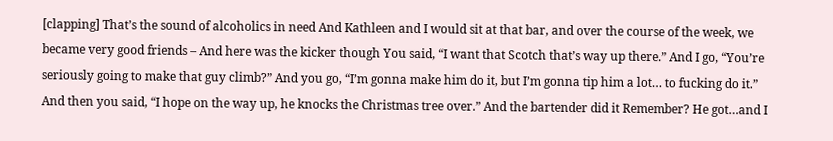[clapping] That’s the sound of alcoholics in need And Kathleen and I would sit at that bar, and over the course of the week, we became very good friends – And here was the kicker though You said, “I want that Scotch that’s way up there.” And I go, “You’re seriously going to make that guy climb?” And you go, “I’m gonna make him do it, but I’m gonna tip him a lot… to fucking do it.” And then you said, “I hope on the way up, he knocks the Christmas tree over.” And the bartender did it Remember? He got…and I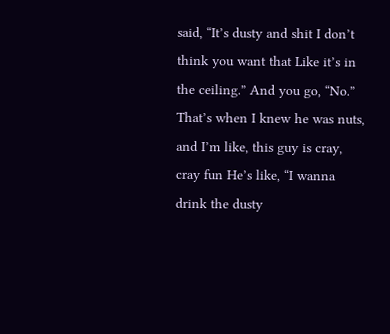said, “It’s dusty and shit I don’t think you want that Like it’s in the ceiling.” And you go, “No.” That’s when I knew he was nuts, and I’m like, this guy is cray, cray fun He’s like, “I wanna drink the dusty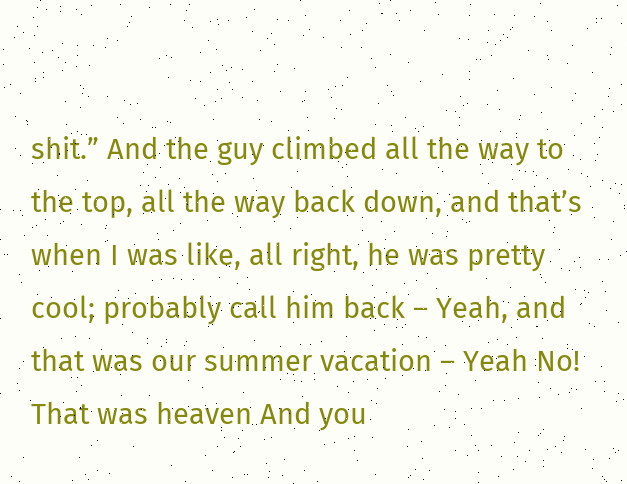shit.” And the guy climbed all the way to the top, all the way back down, and that’s when I was like, all right, he was pretty cool; probably call him back – Yeah, and that was our summer vacation – Yeah No! That was heaven And you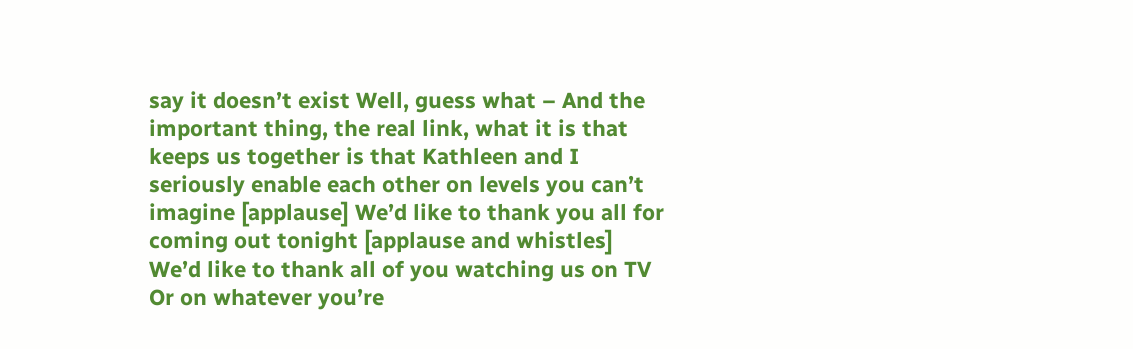say it doesn’t exist Well, guess what – And the important thing, the real link, what it is that keeps us together is that Kathleen and I seriously enable each other on levels you can’t imagine [applause] We’d like to thank you all for coming out tonight [applause and whistles] We’d like to thank all of you watching us on TV Or on whatever you’re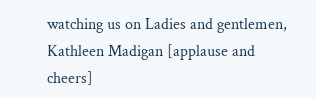watching us on Ladies and gentlemen, Kathleen Madigan [applause and cheers]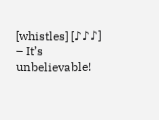[whistles] [♪♪♪] – It’s unbelievable!